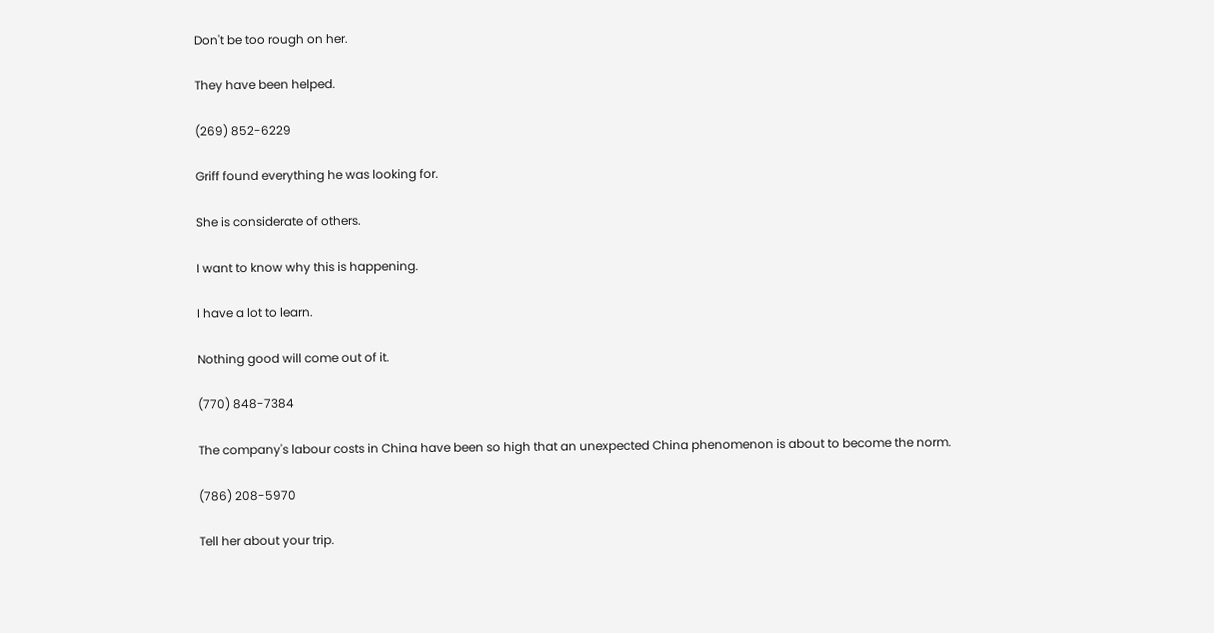Don't be too rough on her.

They have been helped.

(269) 852-6229

Griff found everything he was looking for.

She is considerate of others.

I want to know why this is happening.

I have a lot to learn.

Nothing good will come out of it.

(770) 848-7384

The company's labour costs in China have been so high that an unexpected China phenomenon is about to become the norm.

(786) 208-5970

Tell her about your trip.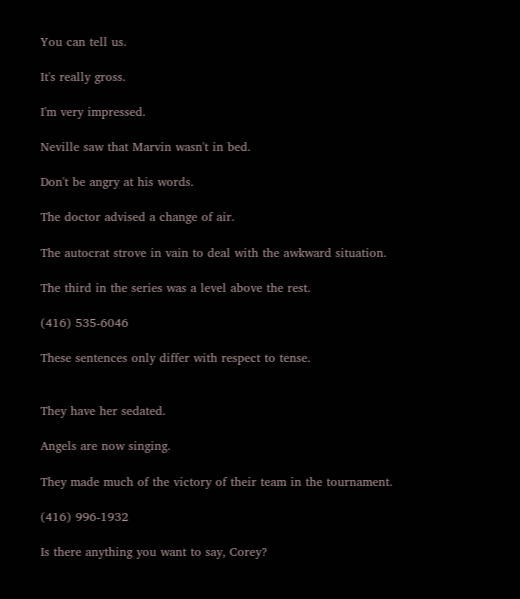You can tell us.

It's really gross.

I'm very impressed.

Neville saw that Marvin wasn't in bed.

Don't be angry at his words.

The doctor advised a change of air.

The autocrat strove in vain to deal with the awkward situation.

The third in the series was a level above the rest.

(416) 535-6046

These sentences only differ with respect to tense.


They have her sedated.

Angels are now singing.

They made much of the victory of their team in the tournament.

(416) 996-1932

Is there anything you want to say, Corey?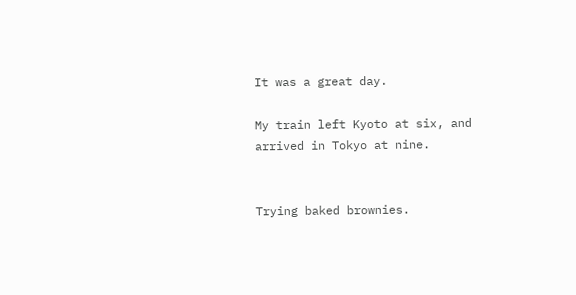It was a great day.

My train left Kyoto at six, and arrived in Tokyo at nine.


Trying baked brownies.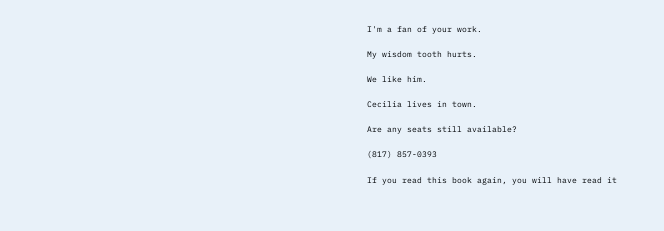I'm a fan of your work.

My wisdom tooth hurts.

We like him.

Cecilia lives in town.

Are any seats still available?

(817) 857-0393

If you read this book again, you will have read it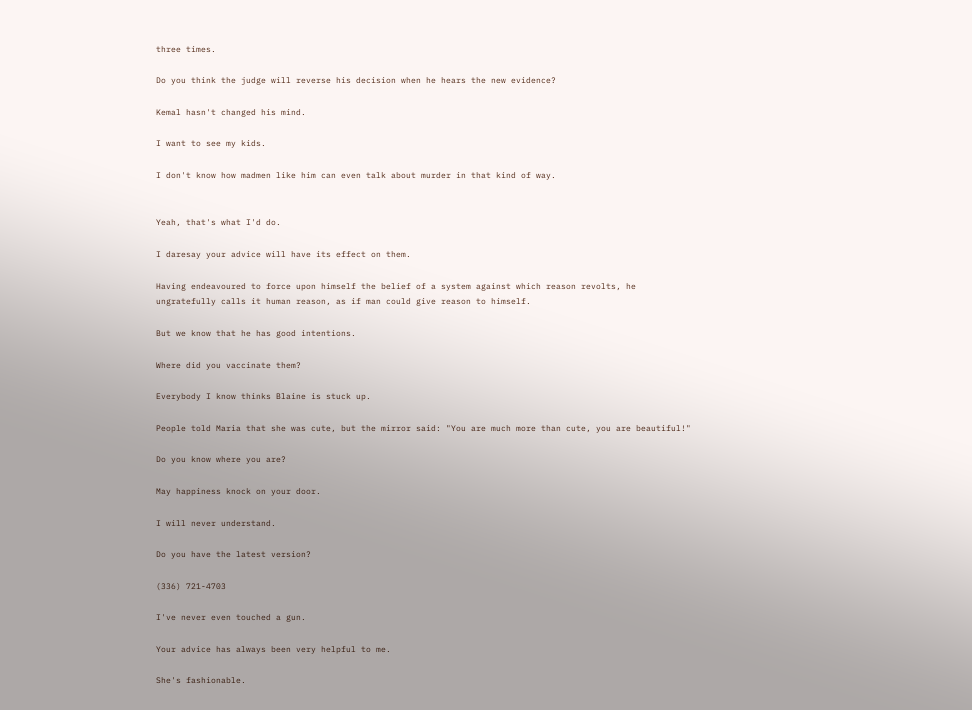three times.

Do you think the judge will reverse his decision when he hears the new evidence?

Kemal hasn't changed his mind.

I want to see my kids.

I don't know how madmen like him can even talk about murder in that kind of way.


Yeah, that's what I'd do.

I daresay your advice will have its effect on them.

Having endeavoured to force upon himself the belief of a system against which reason revolts, he ungratefully calls it human reason, as if man could give reason to himself.

But we know that he has good intentions.

Where did you vaccinate them?

Everybody I know thinks Blaine is stuck up.

People told Maria that she was cute, but the mirror said: "You are much more than cute, you are beautiful!"

Do you know where you are?

May happiness knock on your door.

I will never understand.

Do you have the latest version?

(336) 721-4703

I've never even touched a gun.

Your advice has always been very helpful to me.

She's fashionable.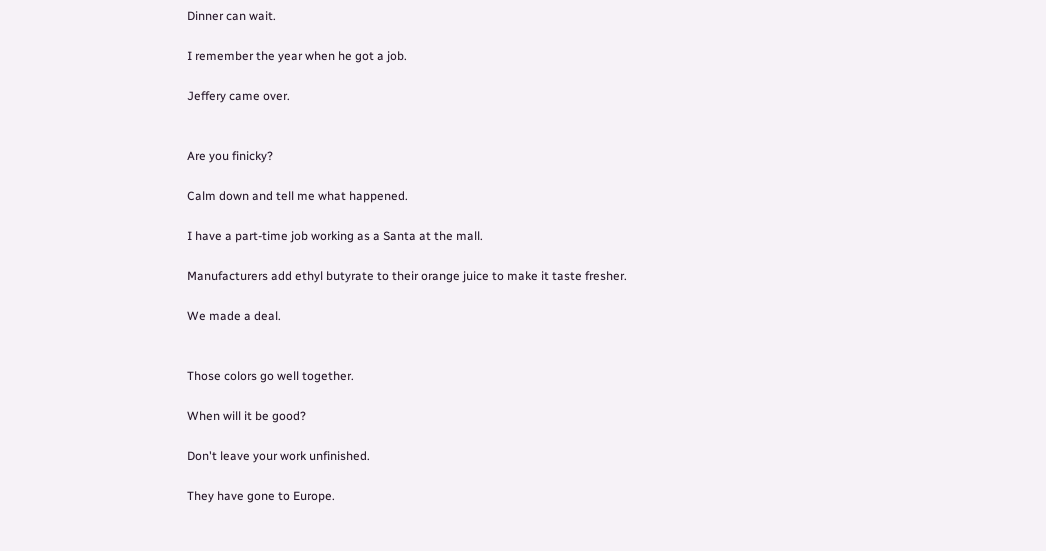Dinner can wait.

I remember the year when he got a job.

Jeffery came over.


Are you finicky?

Calm down and tell me what happened.

I have a part-time job working as a Santa at the mall.

Manufacturers add ethyl butyrate to their orange juice to make it taste fresher.

We made a deal.


Those colors go well together.

When will it be good?

Don't leave your work unfinished.

They have gone to Europe.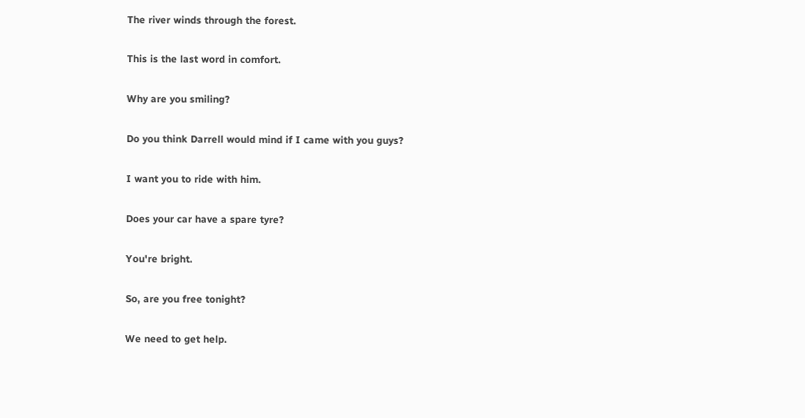The river winds through the forest.

This is the last word in comfort.

Why are you smiling?

Do you think Darrell would mind if I came with you guys?

I want you to ride with him.

Does your car have a spare tyre?

You're bright.

So, are you free tonight?

We need to get help.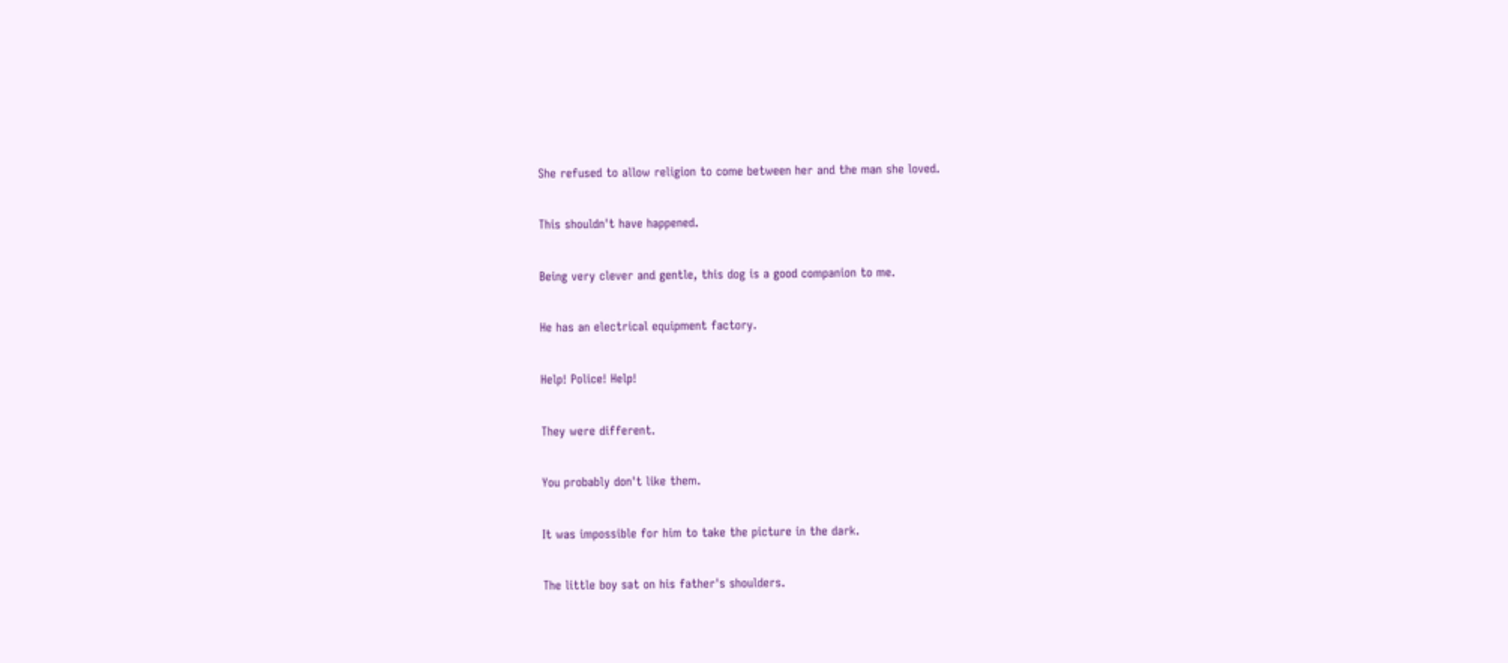She refused to allow religion to come between her and the man she loved.

This shouldn't have happened.

Being very clever and gentle, this dog is a good companion to me.

He has an electrical equipment factory.

Help! Police! Help!

They were different.

You probably don't like them.

It was impossible for him to take the picture in the dark.

The little boy sat on his father's shoulders.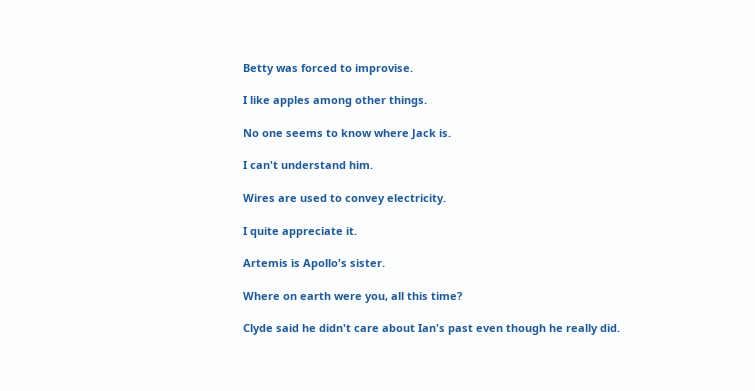Betty was forced to improvise.

I like apples among other things.

No one seems to know where Jack is.

I can't understand him.

Wires are used to convey electricity.

I quite appreciate it.

Artemis is Apollo's sister.

Where on earth were you, all this time?

Clyde said he didn't care about Ian's past even though he really did.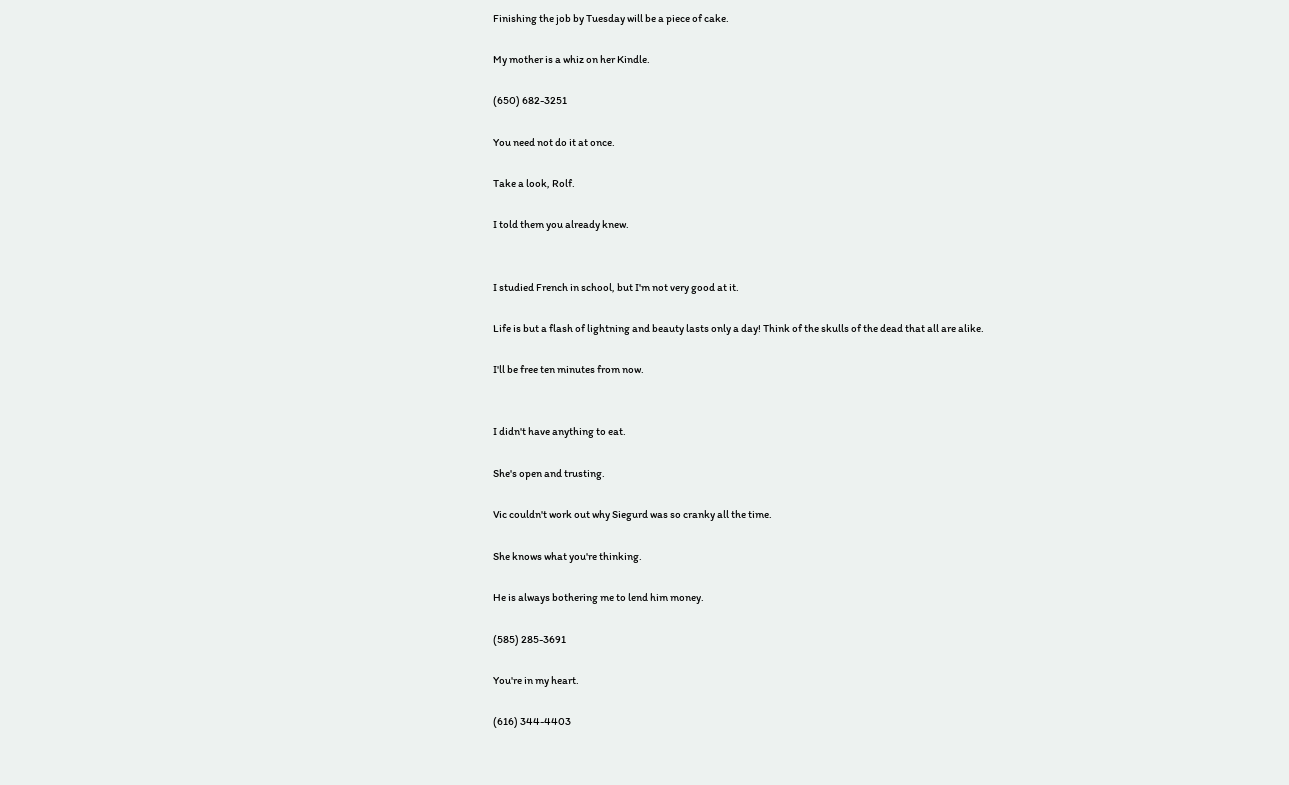Finishing the job by Tuesday will be a piece of cake.

My mother is a whiz on her Kindle.

(650) 682-3251

You need not do it at once.

Take a look, Rolf.

I told them you already knew.


I studied French in school, but I'm not very good at it.

Life is but a flash of lightning and beauty lasts only a day! Think of the skulls of the dead that all are alike.

I'll be free ten minutes from now.


I didn't have anything to eat.

She's open and trusting.

Vic couldn't work out why Siegurd was so cranky all the time.

She knows what you're thinking.

He is always bothering me to lend him money.

(585) 285-3691

You're in my heart.

(616) 344-4403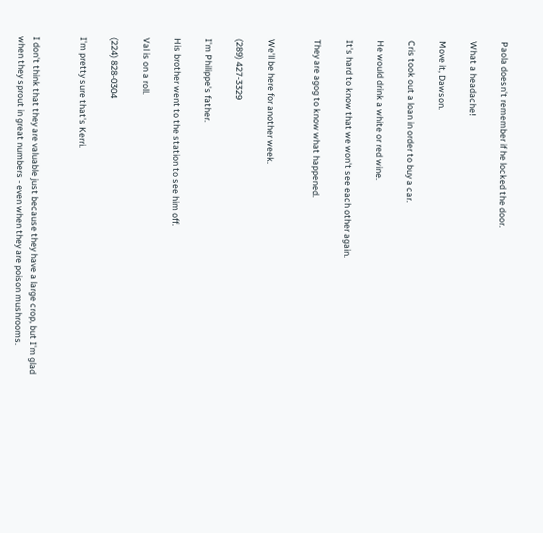Paola doesn't remember if he locked the door.

What a headache!

Move it, Dawson.

Cris took out a loan in order to buy a car.

He would drink a white or red wine.

It's hard to know that we won't see each other again.

They are agog to know what happened.


We'll be here for another week.

(289) 427-3329

I'm Philippe's father.

His brother went to the station to see him off.

Val is on a roll.

(224) 828-0304

I'm pretty sure that's Kerri.


I don't think that they are valuable just because they have a large crop, but I'm glad when they sprout in great numbers - even when they are poison mushrooms.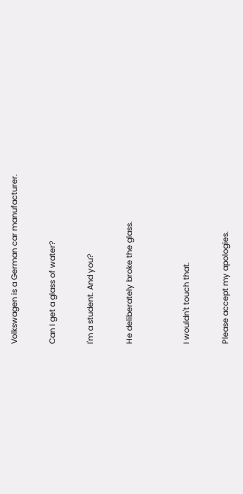Volkswagen is a German car manufacturer.

Can I get a glass of water?

I'm a student. And you?

He deliberately broke the glass.


I wouldn't touch that.

Please accept my apologies.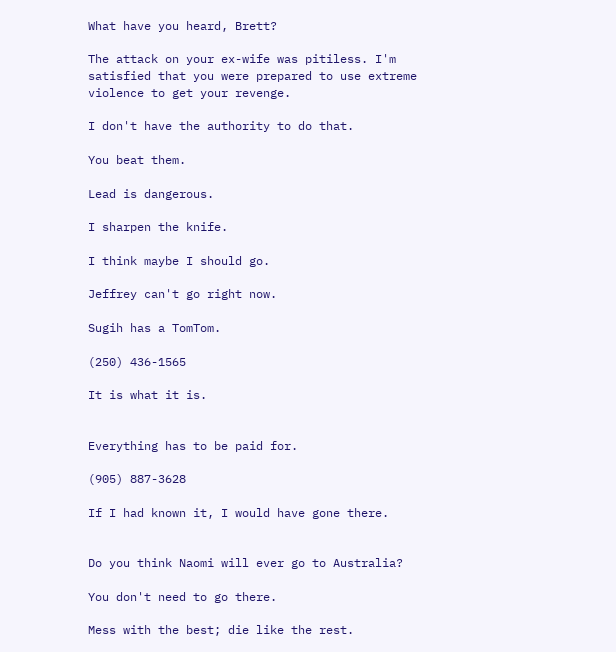What have you heard, Brett?

The attack on your ex-wife was pitiless. I'm satisfied that you were prepared to use extreme violence to get your revenge.

I don't have the authority to do that.

You beat them.

Lead is dangerous.

I sharpen the knife.

I think maybe I should go.

Jeffrey can't go right now.

Sugih has a TomTom.

(250) 436-1565

It is what it is.


Everything has to be paid for.

(905) 887-3628

If I had known it, I would have gone there.


Do you think Naomi will ever go to Australia?

You don't need to go there.

Mess with the best; die like the rest.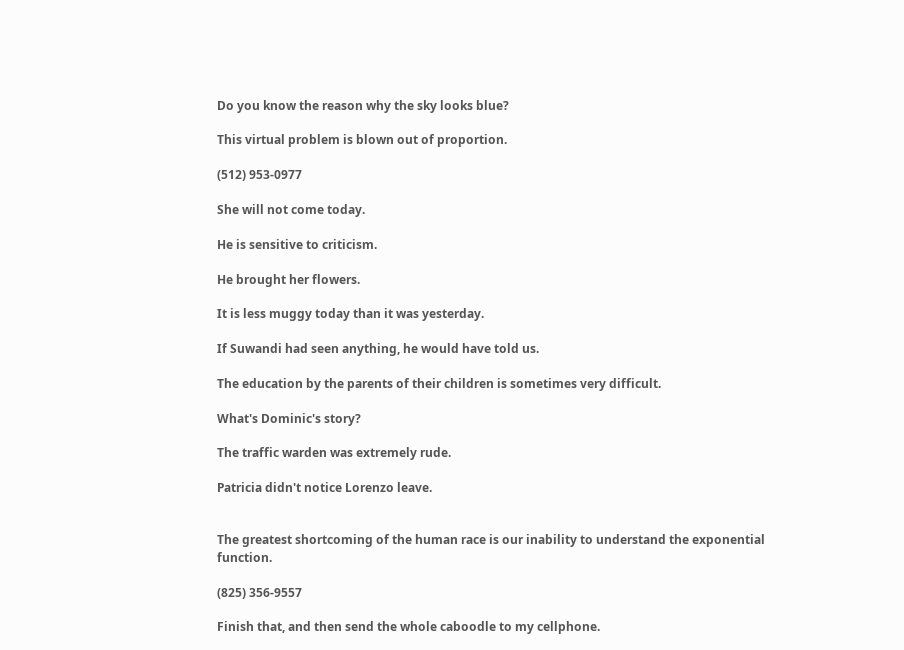Do you know the reason why the sky looks blue?

This virtual problem is blown out of proportion.

(512) 953-0977

She will not come today.

He is sensitive to criticism.

He brought her flowers.

It is less muggy today than it was yesterday.

If Suwandi had seen anything, he would have told us.

The education by the parents of their children is sometimes very difficult.

What's Dominic's story?

The traffic warden was extremely rude.

Patricia didn't notice Lorenzo leave.


The greatest shortcoming of the human race is our inability to understand the exponential function.

(825) 356-9557

Finish that, and then send the whole caboodle to my cellphone.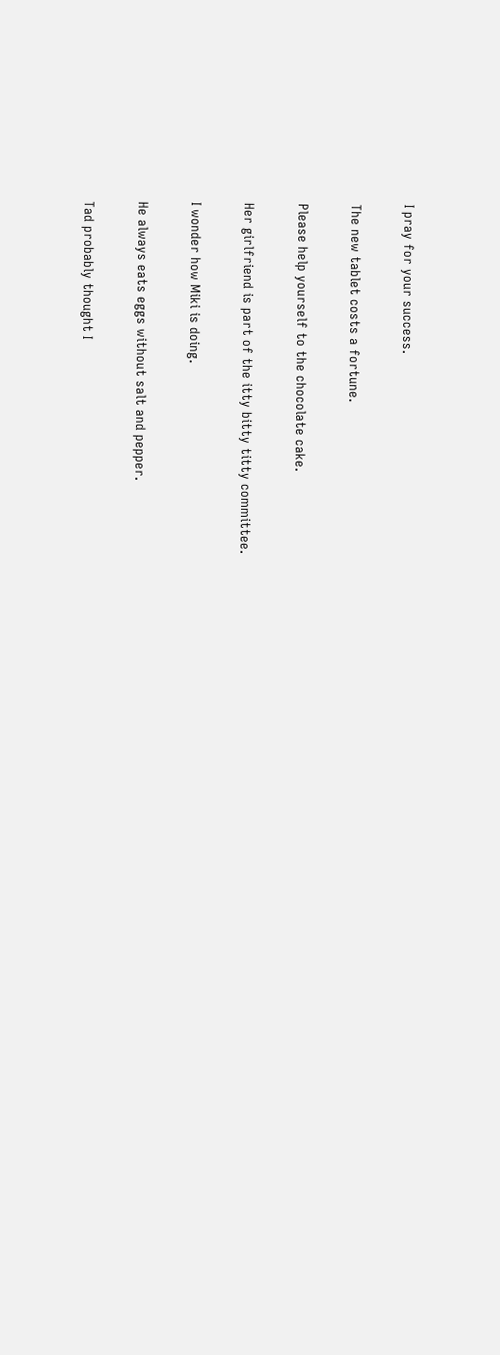I pray for your success.

The new tablet costs a fortune.

Please help yourself to the chocolate cake.

Her girlfriend is part of the itty bitty titty committee.

I wonder how Miki is doing.

He always eats eggs without salt and pepper.

Tad probably thought I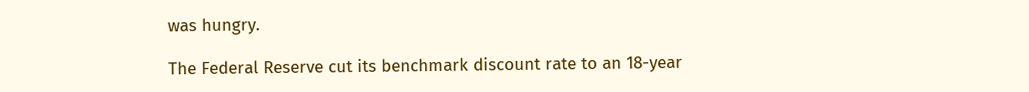was hungry.

The Federal Reserve cut its benchmark discount rate to an 18-year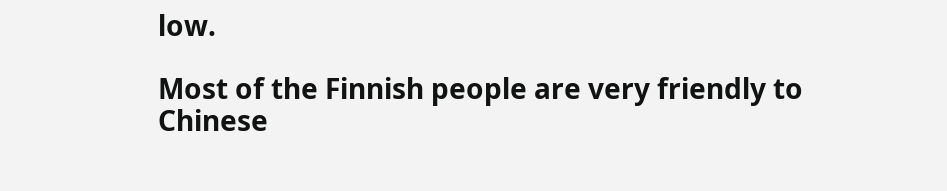low.

Most of the Finnish people are very friendly to Chinese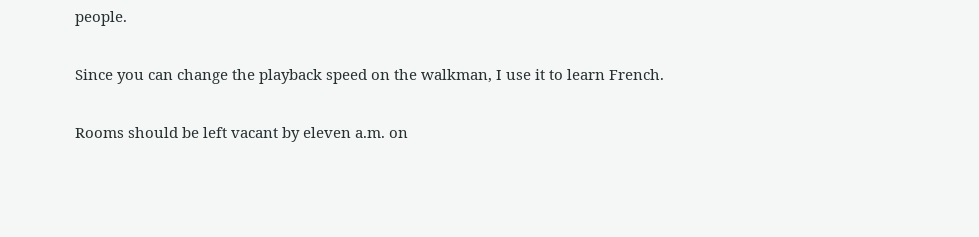people.

Since you can change the playback speed on the walkman, I use it to learn French.

Rooms should be left vacant by eleven a.m. on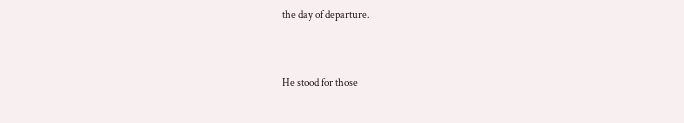the day of departure.


He stood for those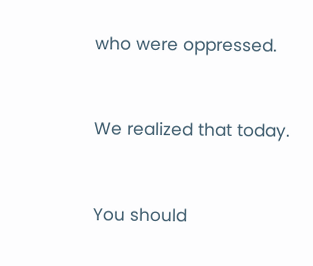who were oppressed.


We realized that today.


You should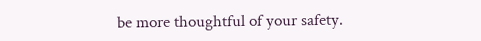be more thoughtful of your safety.